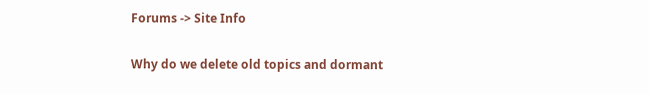Forums -> Site Info

Why do we delete old topics and dormant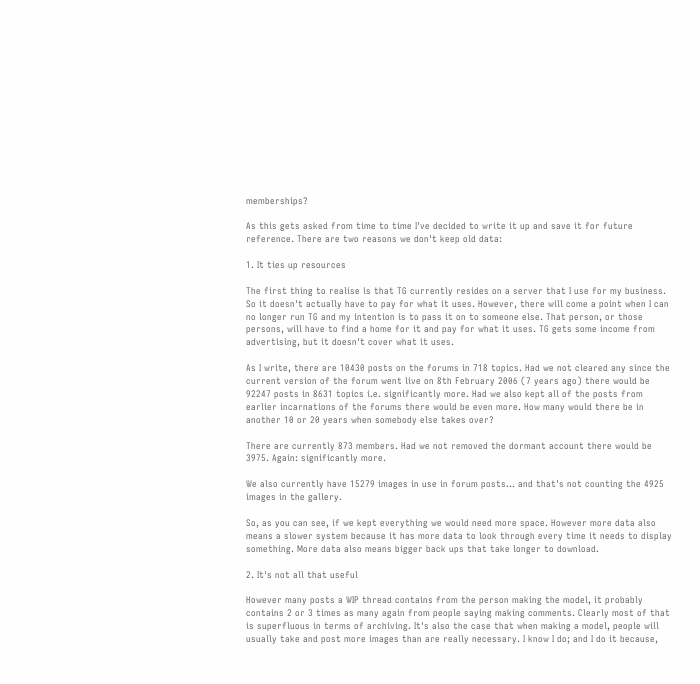memberships?

As this gets asked from time to time I've decided to write it up and save it for future reference. There are two reasons we don't keep old data:

1. It ties up resources

The first thing to realise is that TG currently resides on a server that I use for my business. So it doesn't actually have to pay for what it uses. However, there will come a point when I can no longer run TG and my intention is to pass it on to someone else. That person, or those persons, will have to find a home for it and pay for what it uses. TG gets some income from advertising, but it doesn't cover what it uses.

As I write, there are 10430 posts on the forums in 718 topics. Had we not cleared any since the current version of the forum went live on 8th February 2006 (7 years ago) there would be 92247 posts in 8631 topics i.e. significantly more. Had we also kept all of the posts from earlier incarnations of the forums there would be even more. How many would there be in another 10 or 20 years when somebody else takes over?

There are currently 873 members. Had we not removed the dormant account there would be 3975. Again: significantly more.

We also currently have 15279 images in use in forum posts... and that's not counting the 4925 images in the gallery.

So, as you can see, if we kept everything we would need more space. However more data also means a slower system because it has more data to look through every time it needs to display something. More data also means bigger back ups that take longer to download.

2. It's not all that useful

However many posts a WIP thread contains from the person making the model, it probably contains 2 or 3 times as many again from people saying making comments. Clearly most of that is superfluous in terms of archiving. It's also the case that when making a model, people will usually take and post more images than are really necessary. I know I do; and I do it because,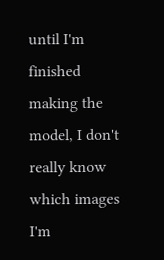until I'm finished making the model, I don't really know which images I'm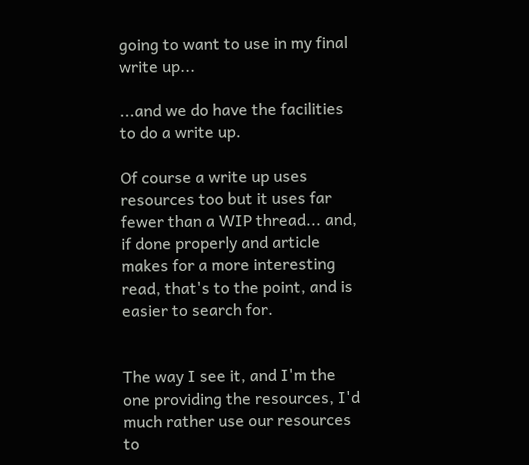going to want to use in my final write up...

...and we do have the facilities to do a write up.

Of course a write up uses resources too but it uses far fewer than a WIP thread... and, if done properly and article makes for a more interesting read, that's to the point, and is easier to search for.


The way I see it, and I'm the one providing the resources, I'd much rather use our resources to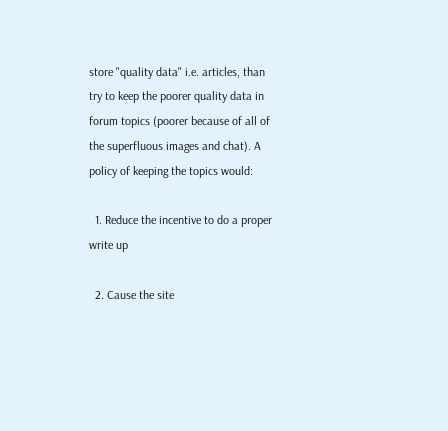store "quality data" i.e. articles, than try to keep the poorer quality data in forum topics (poorer because of all of the superfluous images and chat). A policy of keeping the topics would:

  1. Reduce the incentive to do a proper write up

  2. Cause the site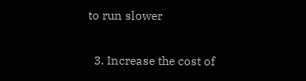to run slower

  3. Increase the cost of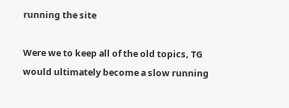running the site

Were we to keep all of the old topics, TG would ultimately become a slow running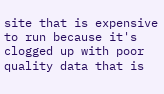site that is expensive to run because it's clogged up with poor quality data that is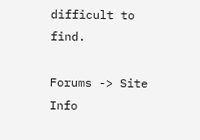difficult to find.

Forums -> Site Info